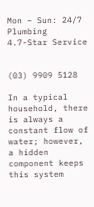Mon – Sun: 24/7 Plumbing
4.7-Star Service


(03) 9909 5128

In a typical household, there is always a constant flow of water; however, a hidden component keeps this system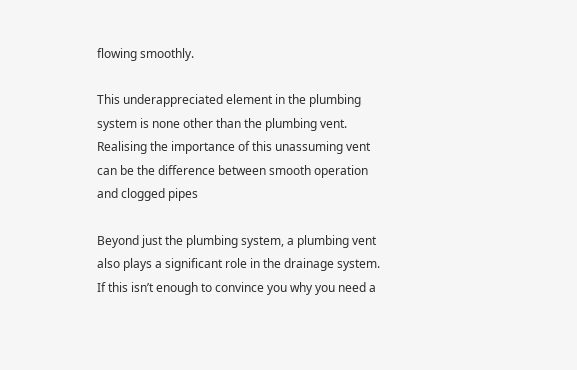flowing smoothly.

This underappreciated element in the plumbing system is none other than the plumbing vent. Realising the importance of this unassuming vent can be the difference between smooth operation and clogged pipes

Beyond just the plumbing system, a plumbing vent also plays a significant role in the drainage system. If this isn’t enough to convince you why you need a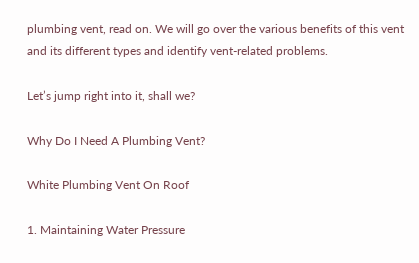plumbing vent, read on. We will go over the various benefits of this vent and its different types and identify vent-related problems.

Let’s jump right into it, shall we?

Why Do I Need A Plumbing Vent?

White Plumbing Vent On Roof

1. Maintaining Water Pressure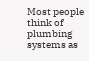Most people think of plumbing systems as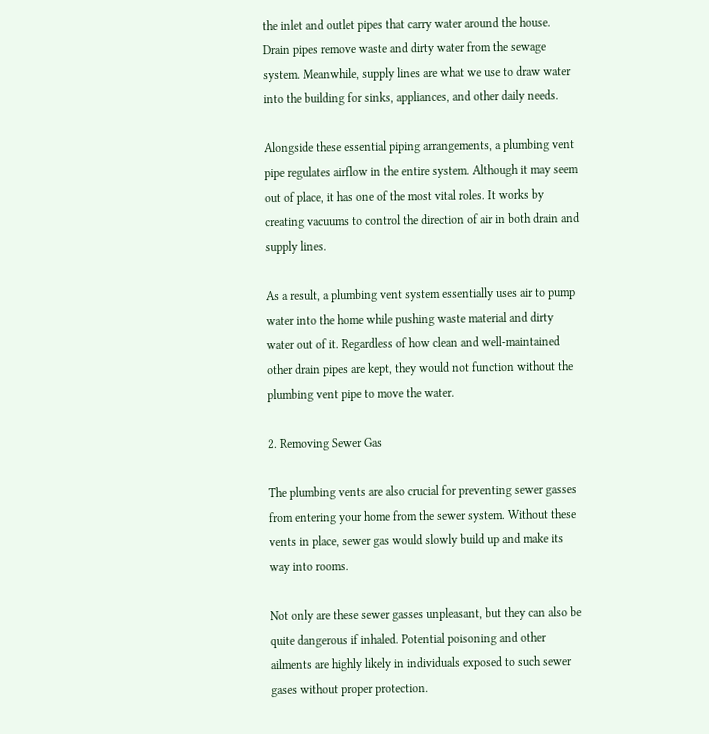the inlet and outlet pipes that carry water around the house. Drain pipes remove waste and dirty water from the sewage system. Meanwhile, supply lines are what we use to draw water into the building for sinks, appliances, and other daily needs.

Alongside these essential piping arrangements, a plumbing vent pipe regulates airflow in the entire system. Although it may seem out of place, it has one of the most vital roles. It works by creating vacuums to control the direction of air in both drain and supply lines.

As a result, a plumbing vent system essentially uses air to pump water into the home while pushing waste material and dirty water out of it. Regardless of how clean and well-maintained other drain pipes are kept, they would not function without the plumbing vent pipe to move the water.

2. Removing Sewer Gas

The plumbing vents are also crucial for preventing sewer gasses from entering your home from the sewer system. Without these vents in place, sewer gas would slowly build up and make its way into rooms.

Not only are these sewer gasses unpleasant, but they can also be quite dangerous if inhaled. Potential poisoning and other ailments are highly likely in individuals exposed to such sewer gases without proper protection.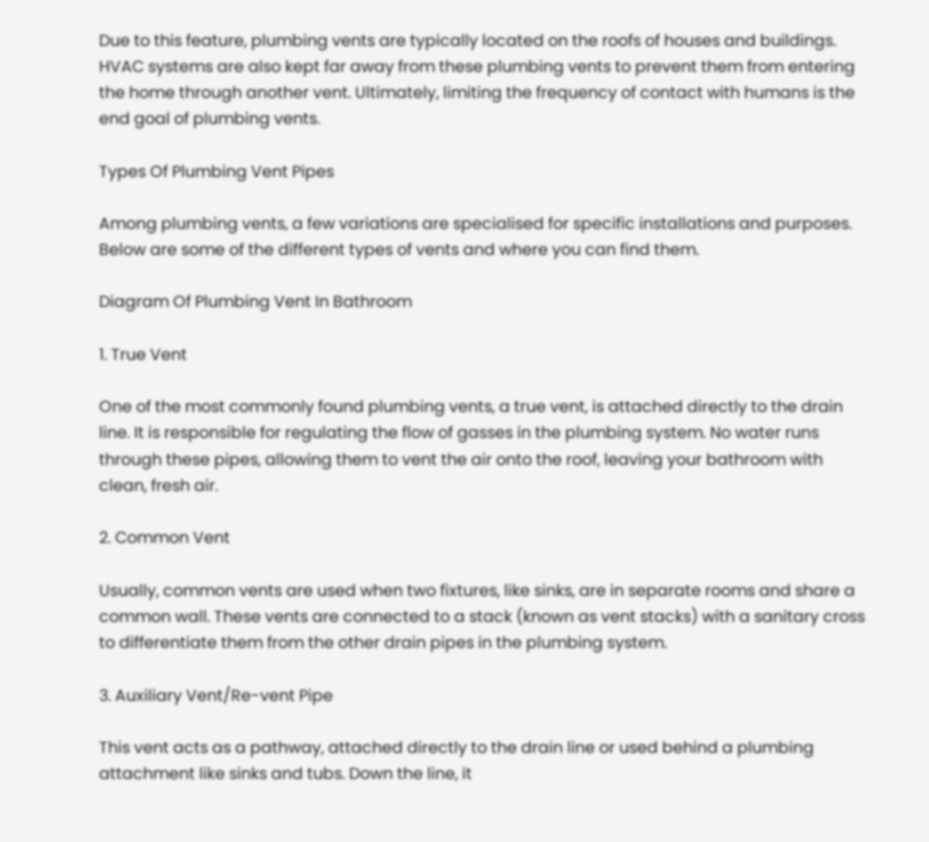Due to this feature, plumbing vents are typically located on the roofs of houses and buildings. HVAC systems are also kept far away from these plumbing vents to prevent them from entering the home through another vent. Ultimately, limiting the frequency of contact with humans is the end goal of plumbing vents.

Types Of Plumbing Vent Pipes

Among plumbing vents, a few variations are specialised for specific installations and purposes. Below are some of the different types of vents and where you can find them.

Diagram Of Plumbing Vent In Bathroom

1. True Vent

One of the most commonly found plumbing vents, a true vent, is attached directly to the drain line. It is responsible for regulating the flow of gasses in the plumbing system. No water runs through these pipes, allowing them to vent the air onto the roof, leaving your bathroom with clean, fresh air.

2. Common Vent

Usually, common vents are used when two fixtures, like sinks, are in separate rooms and share a common wall. These vents are connected to a stack (known as vent stacks) with a sanitary cross to differentiate them from the other drain pipes in the plumbing system.

3. Auxiliary Vent/Re-vent Pipe

This vent acts as a pathway, attached directly to the drain line or used behind a plumbing attachment like sinks and tubs. Down the line, it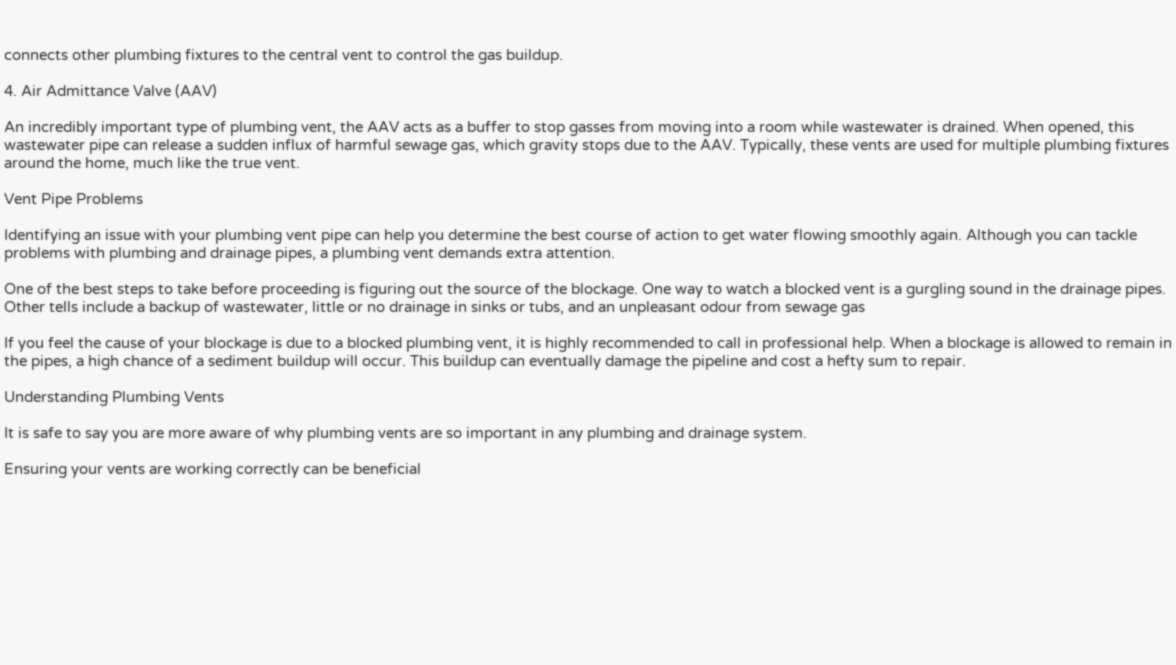connects other plumbing fixtures to the central vent to control the gas buildup.

4. Air Admittance Valve (AAV)

An incredibly important type of plumbing vent, the AAV acts as a buffer to stop gasses from moving into a room while wastewater is drained. When opened, this wastewater pipe can release a sudden influx of harmful sewage gas, which gravity stops due to the AAV. Typically, these vents are used for multiple plumbing fixtures around the home, much like the true vent.

Vent Pipe Problems

Identifying an issue with your plumbing vent pipe can help you determine the best course of action to get water flowing smoothly again. Although you can tackle problems with plumbing and drainage pipes, a plumbing vent demands extra attention.

One of the best steps to take before proceeding is figuring out the source of the blockage. One way to watch a blocked vent is a gurgling sound in the drainage pipes. Other tells include a backup of wastewater, little or no drainage in sinks or tubs, and an unpleasant odour from sewage gas

If you feel the cause of your blockage is due to a blocked plumbing vent, it is highly recommended to call in professional help. When a blockage is allowed to remain in the pipes, a high chance of a sediment buildup will occur. This buildup can eventually damage the pipeline and cost a hefty sum to repair.

Understanding Plumbing Vents

It is safe to say you are more aware of why plumbing vents are so important in any plumbing and drainage system.

Ensuring your vents are working correctly can be beneficial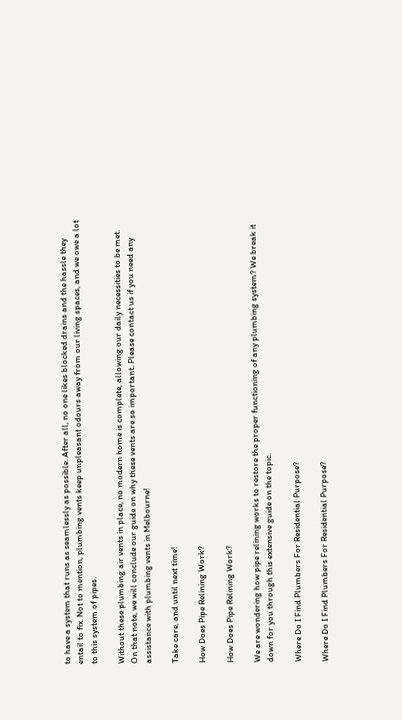to have a system that runs as seamlessly as possible. After all, no one likes blocked drains and the hassle they entail to fix. Not to mention, plumbing vents keep unpleasant odours away from our living spaces, and we owe a lot to this system of pipes.

Without these plumbing air vents in place, no modern home is complete, allowing our daily necessities to be met. On that note, we will conclude our guide on why these vents are so important. Please contact us if you need any assistance with plumbing vents in Melbourne!

Take care, and until next time!

How Does Pipe Relining Work?

How Does Pipe Relining Work?

We are wondering how pipe relining works to restore the proper functioning of any plumbing system? We break it down for you through this extensive guide on the topic.

Where Do I Find Plumbers For Residential Purpose?

Where Do I Find Plumbers For Residential Purpose?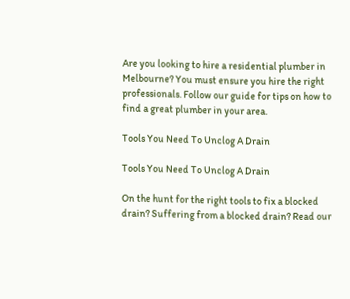Are you looking to hire a residential plumber in Melbourne? You must ensure you hire the right professionals. Follow our guide for tips on how to find a great plumber in your area.

Tools You Need To Unclog A Drain

Tools You Need To Unclog A Drain

On the hunt for the right tools to fix a blocked drain? Suffering from a blocked drain? Read our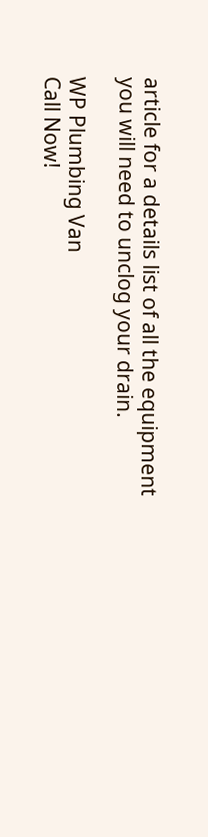article for a details list of all the equipment you will need to unclog your drain.

WP Plumbing Van
Call Now!